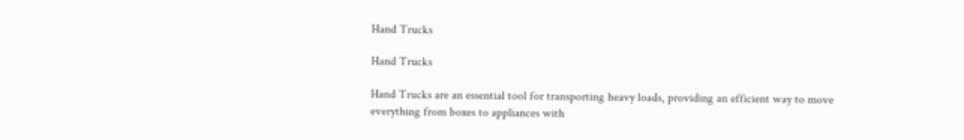Hand Trucks

Hand Trucks

Hand Trucks are an essential tool for transporting heavy loads, providing an efficient way to move everything from boxes to appliances with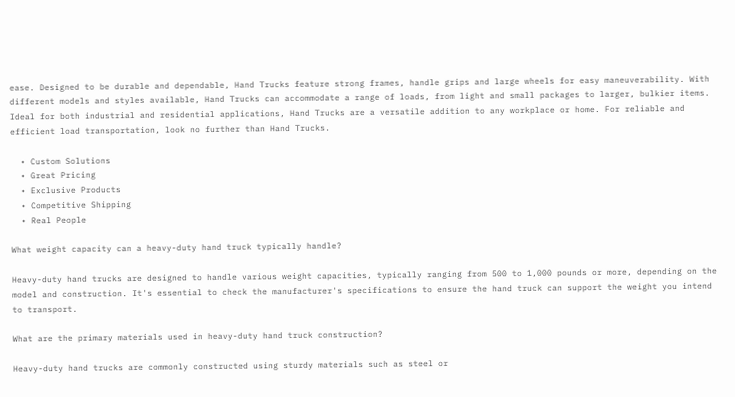ease. Designed to be durable and dependable, Hand Trucks feature strong frames, handle grips and large wheels for easy maneuverability. With different models and styles available, Hand Trucks can accommodate a range of loads, from light and small packages to larger, bulkier items. Ideal for both industrial and residential applications, Hand Trucks are a versatile addition to any workplace or home. For reliable and efficient load transportation, look no further than Hand Trucks.

  • Custom Solutions
  • Great Pricing
  • Exclusive Products
  • Competitive Shipping
  • Real People

What weight capacity can a heavy-duty hand truck typically handle?

Heavy-duty hand trucks are designed to handle various weight capacities, typically ranging from 500 to 1,000 pounds or more, depending on the model and construction. It's essential to check the manufacturer's specifications to ensure the hand truck can support the weight you intend to transport.

What are the primary materials used in heavy-duty hand truck construction?

Heavy-duty hand trucks are commonly constructed using sturdy materials such as steel or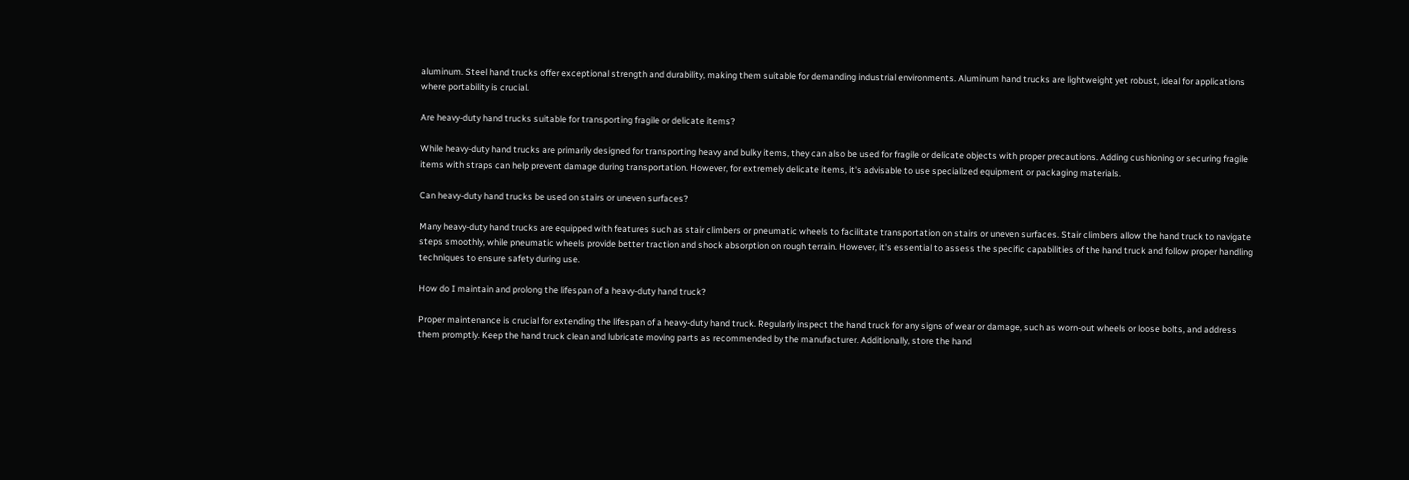aluminum. Steel hand trucks offer exceptional strength and durability, making them suitable for demanding industrial environments. Aluminum hand trucks are lightweight yet robust, ideal for applications where portability is crucial.

Are heavy-duty hand trucks suitable for transporting fragile or delicate items?

While heavy-duty hand trucks are primarily designed for transporting heavy and bulky items, they can also be used for fragile or delicate objects with proper precautions. Adding cushioning or securing fragile items with straps can help prevent damage during transportation. However, for extremely delicate items, it's advisable to use specialized equipment or packaging materials.

Can heavy-duty hand trucks be used on stairs or uneven surfaces?

Many heavy-duty hand trucks are equipped with features such as stair climbers or pneumatic wheels to facilitate transportation on stairs or uneven surfaces. Stair climbers allow the hand truck to navigate steps smoothly, while pneumatic wheels provide better traction and shock absorption on rough terrain. However, it's essential to assess the specific capabilities of the hand truck and follow proper handling techniques to ensure safety during use.

How do I maintain and prolong the lifespan of a heavy-duty hand truck?

Proper maintenance is crucial for extending the lifespan of a heavy-duty hand truck. Regularly inspect the hand truck for any signs of wear or damage, such as worn-out wheels or loose bolts, and address them promptly. Keep the hand truck clean and lubricate moving parts as recommended by the manufacturer. Additionally, store the hand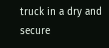truck in a dry and secure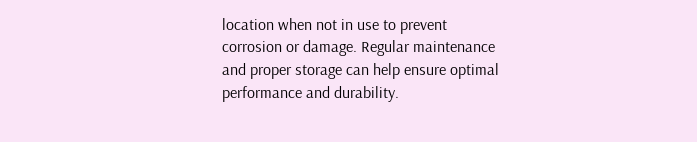location when not in use to prevent corrosion or damage. Regular maintenance and proper storage can help ensure optimal performance and durability.